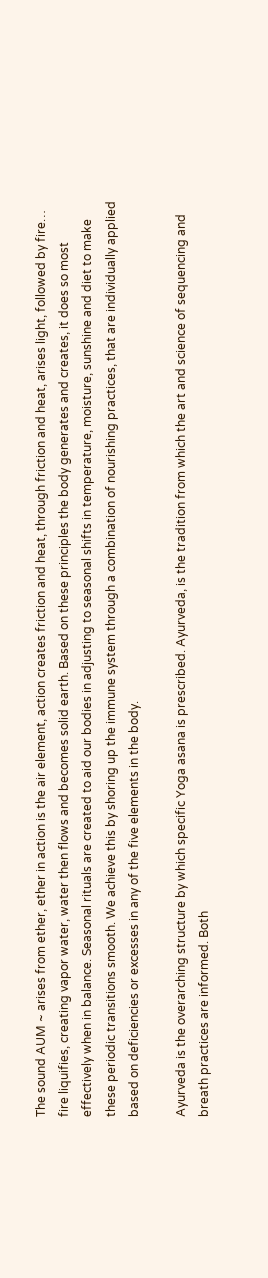The sound AUM ~ arises from ether, ether in action is the air element, action creates friction and heat, through friction and heat, arises light, followed by fire… fire liquifies, creating vapor water, water then flows and becomes solid earth. Based on these principles the body generates and creates, it does so most effectively when in balance. Seasonal rituals are created to aid our bodies in adjusting to seasonal shifts in temperature, moisture, sunshine and diet to make these periodic transitions smooth. We achieve this by shoring up the immune system through a combination of nourishing practices, that are individually applied based on deficiencies or excesses in any of the five elements in the body.

Ayurveda is the overarching structure by which specific Yoga asana is prescribed. Ayurveda, is the tradition from which the art and science of sequencing and breath practices are informed. Both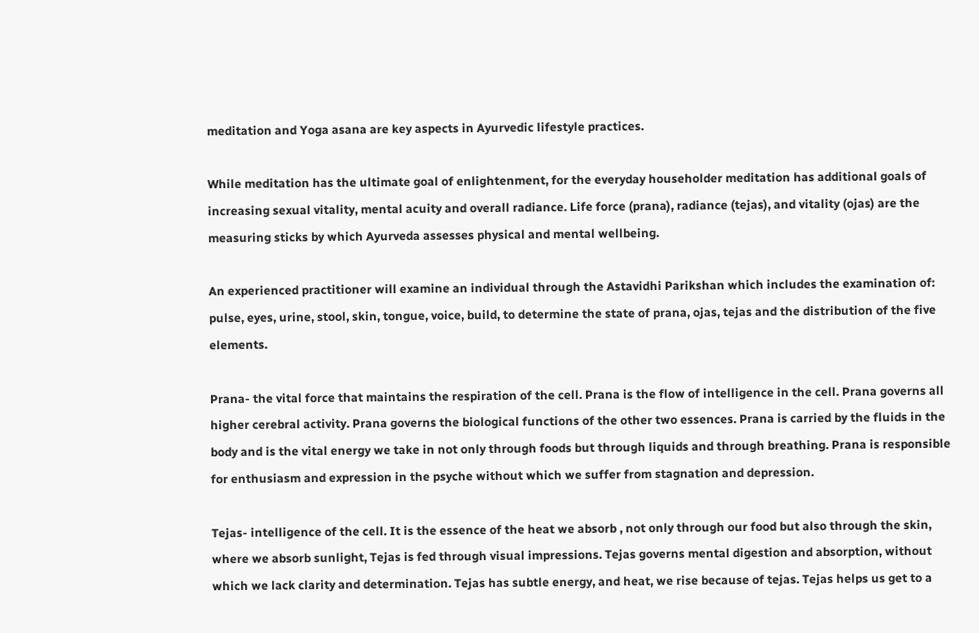meditation and Yoga asana are key aspects in Ayurvedic lifestyle practices.

While meditation has the ultimate goal of enlightenment, for the everyday householder meditation has additional goals of increasing sexual vitality, mental acuity and overall radiance. Life force (prana), radiance (tejas), and vitality (ojas) are the measuring sticks by which Ayurveda assesses physical and mental wellbeing.

An experienced practitioner will examine an individual through the Astavidhi Parikshan which includes the examination of: pulse, eyes, urine, stool, skin, tongue, voice, build, to determine the state of prana, ojas, tejas and the distribution of the five elements.

Prana- the vital force that maintains the respiration of the cell. Prana is the flow of intelligence in the cell. Prana governs all higher cerebral activity. Prana governs the biological functions of the other two essences. Prana is carried by the fluids in the body and is the vital energy we take in not only through foods but through liquids and through breathing. Prana is responsible for enthusiasm and expression in the psyche without which we suffer from stagnation and depression.

Tejas- intelligence of the cell. It is the essence of the heat we absorb , not only through our food but also through the skin, where we absorb sunlight, Tejas is fed through visual impressions. Tejas governs mental digestion and absorption, without which we lack clarity and determination. Tejas has subtle energy, and heat, we rise because of tejas. Tejas helps us get to a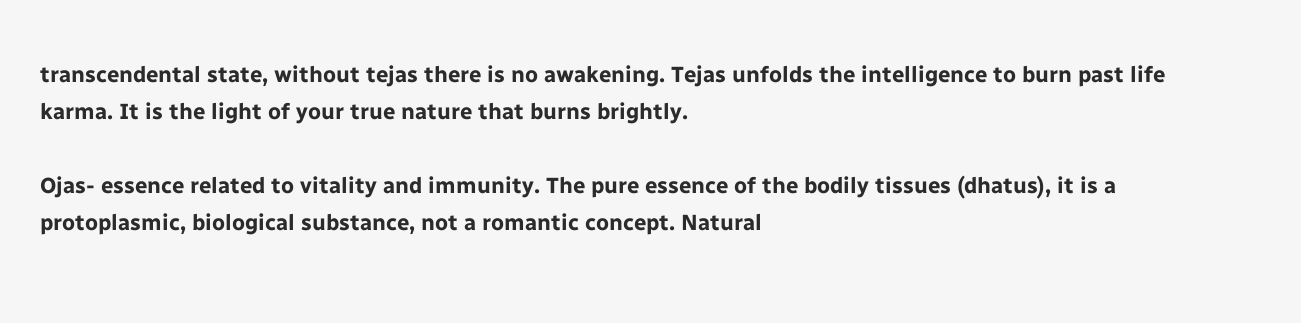transcendental state, without tejas there is no awakening. Tejas unfolds the intelligence to burn past life karma. It is the light of your true nature that burns brightly.

Ojas- essence related to vitality and immunity. The pure essence of the bodily tissues (dhatus), it is a protoplasmic, biological substance, not a romantic concept. Natural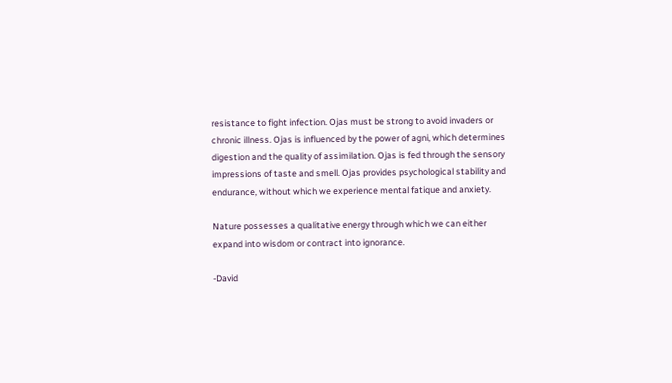resistance to fight infection. Ojas must be strong to avoid invaders or chronic illness. Ojas is influenced by the power of agni, which determines digestion and the quality of assimilation. Ojas is fed through the sensory impressions of taste and smell. Ojas provides psychological stability and endurance, without which we experience mental fatique and anxiety.

Nature possesses a qualitative energy through which we can either expand into wisdom or contract into ignorance.

-David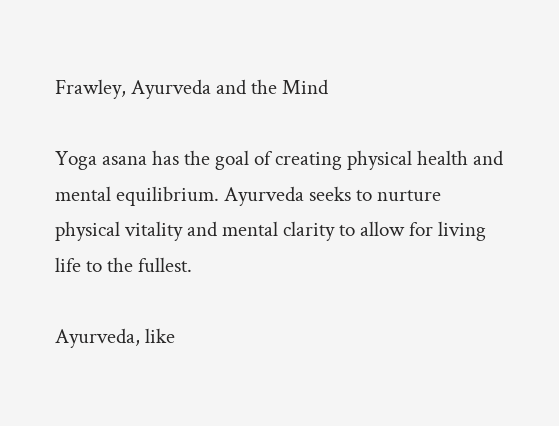Frawley, Ayurveda and the Mind

Yoga asana has the goal of creating physical health and mental equilibrium. Ayurveda seeks to nurture physical vitality and mental clarity to allow for living life to the fullest.

Ayurveda, like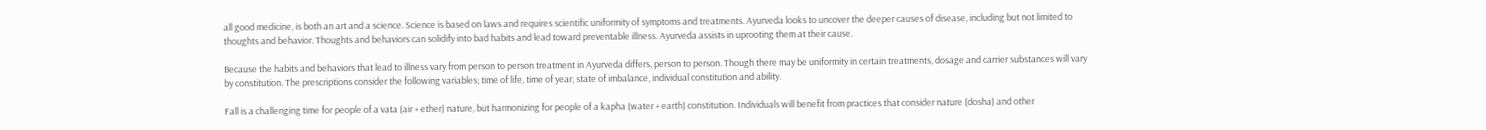all good medicine, is both an art and a science. Science is based on laws and requires scientific uniformity of symptoms and treatments. Ayurveda looks to uncover the deeper causes of disease, including but not limited to thoughts and behavior. Thoughts and behaviors can solidify into bad habits and lead toward preventable illness. Ayurveda assists in uprooting them at their cause.

Because the habits and behaviors that lead to illness vary from person to person treatment in Ayurveda differs, person to person. Though there may be uniformity in certain treatments, dosage and carrier substances will vary by constitution. The prescriptions consider the following variables; time of life, time of year, state of imbalance, individual constitution and ability.

Fall is a challenging time for people of a vata (air + ether) nature, but harmonizing for people of a kapha (water + earth) constitution. Individuals will benefit from practices that consider nature (dosha) and other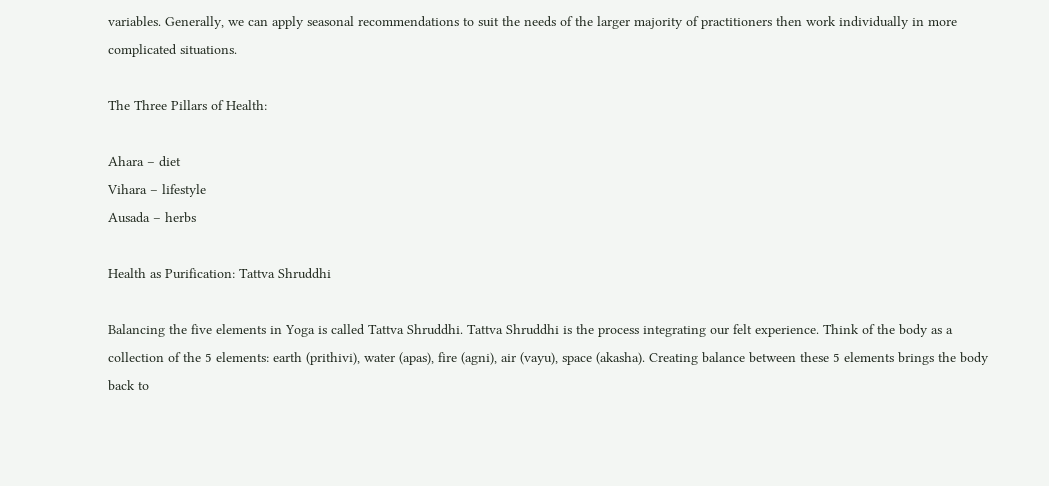variables. Generally, we can apply seasonal recommendations to suit the needs of the larger majority of practitioners then work individually in more complicated situations.

The Three Pillars of Health:

Ahara – diet
Vihara – lifestyle
Ausada – herbs

Health as Purification: Tattva Shruddhi

Balancing the five elements in Yoga is called Tattva Shruddhi. Tattva Shruddhi is the process integrating our felt experience. Think of the body as a collection of the 5 elements: earth (prithivi), water (apas), fire (agni), air (vayu), space (akasha). Creating balance between these 5 elements brings the body back to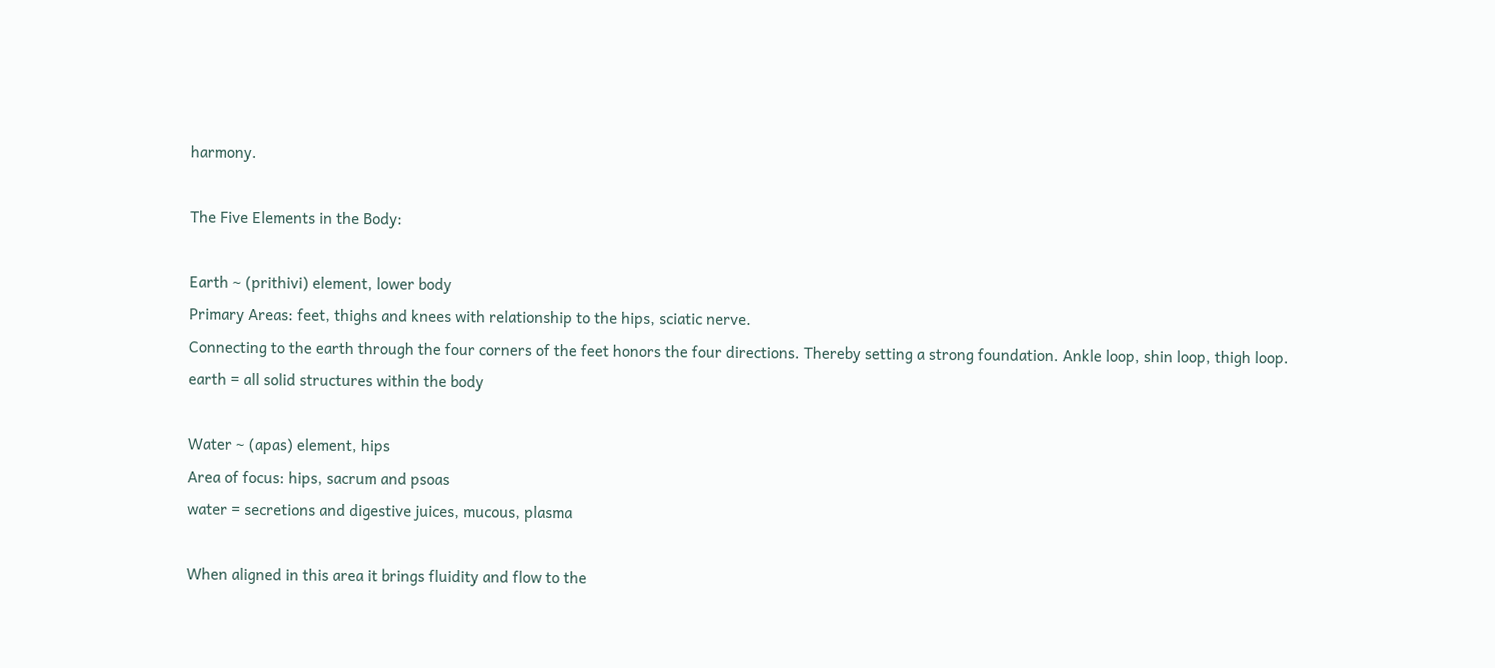harmony.

The Five Elements in the Body:

Earth ~ (prithivi) element, lower body
Primary Areas: feet, thighs and knees with relationship to the hips, sciatic nerve.
Connecting to the earth through the four corners of the feet honors the four directions. Thereby setting a strong foundation. Ankle loop, shin loop, thigh loop.
earth = all solid structures within the body

Water ~ (apas) element, hips
Area of focus: hips, sacrum and psoas
water = secretions and digestive juices, mucous, plasma

When aligned in this area it brings fluidity and flow to the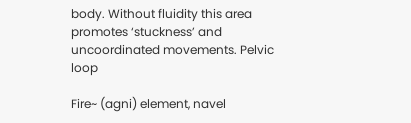body. Without fluidity this area promotes ‘stuckness’ and uncoordinated movements. Pelvic loop

Fire~ (agni) element, navel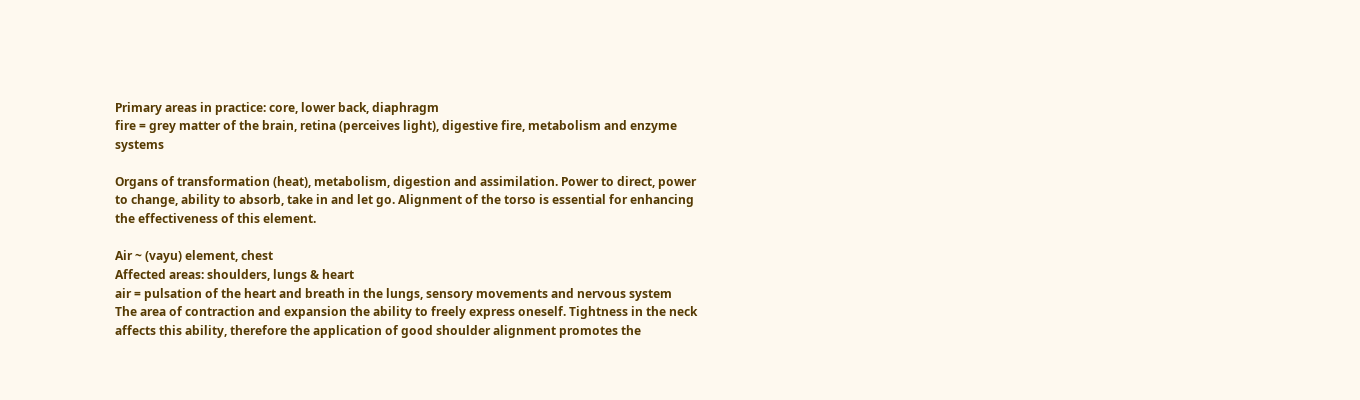Primary areas in practice: core, lower back, diaphragm
fire = grey matter of the brain, retina (perceives light), digestive fire, metabolism and enzyme systems

Organs of transformation (heat), metabolism, digestion and assimilation. Power to direct, power to change, ability to absorb, take in and let go. Alignment of the torso is essential for enhancing the effectiveness of this element.

Air ~ (vayu) element, chest
Affected areas: shoulders, lungs & heart
air = pulsation of the heart and breath in the lungs, sensory movements and nervous system
The area of contraction and expansion the ability to freely express oneself. Tightness in the neck affects this ability, therefore the application of good shoulder alignment promotes the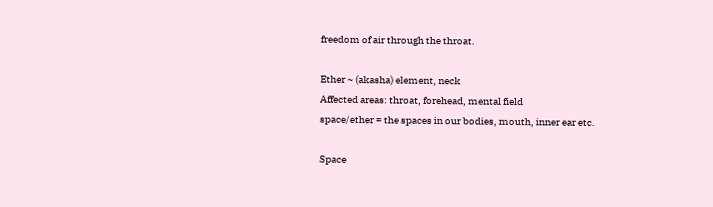freedom of air through the throat.

Ether ~ (akasha) element, neck
Affected areas: throat, forehead, mental field
space/ether = the spaces in our bodies, mouth, inner ear etc.

Space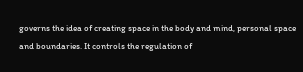governs the idea of creating space in the body and mind, personal space and boundaries. It controls the regulation of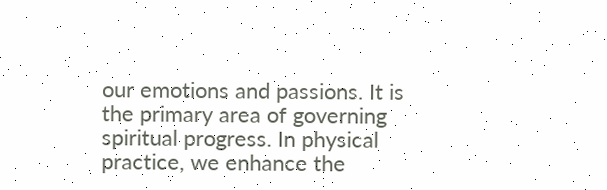our emotions and passions. It is the primary area of governing spiritual progress. In physical practice, we enhance the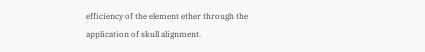efficiency of the element ether through the application of skull alignment.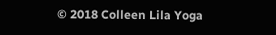© 2018 Colleen Lila Yoga